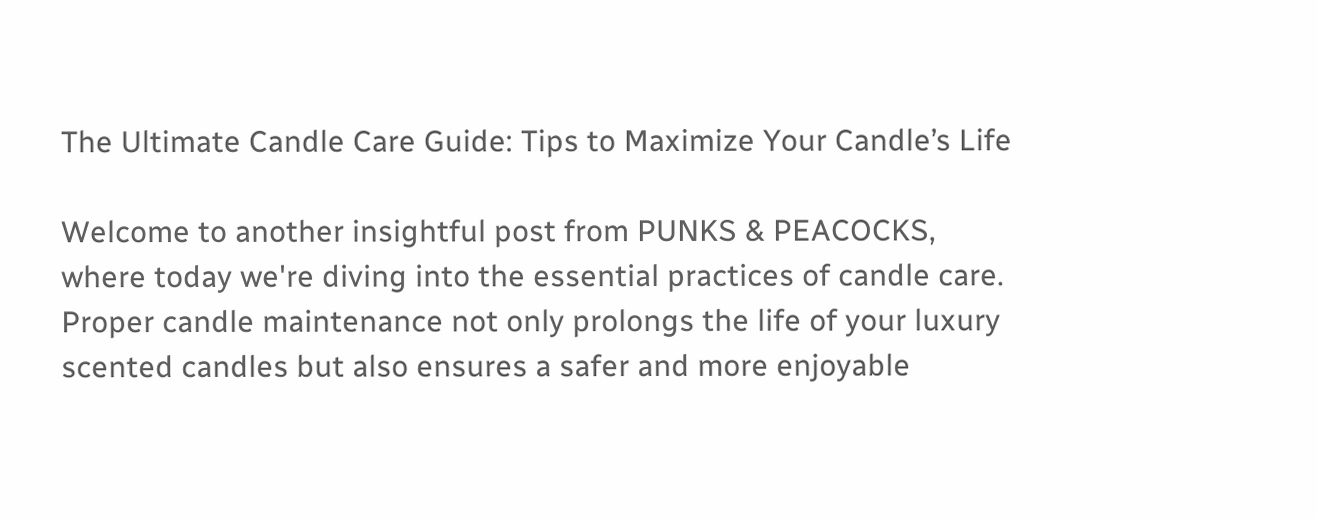The Ultimate Candle Care Guide: Tips to Maximize Your Candle’s Life

Welcome to another insightful post from PUNKS & PEACOCKS, where today we're diving into the essential practices of candle care. Proper candle maintenance not only prolongs the life of your luxury scented candles but also ensures a safer and more enjoyable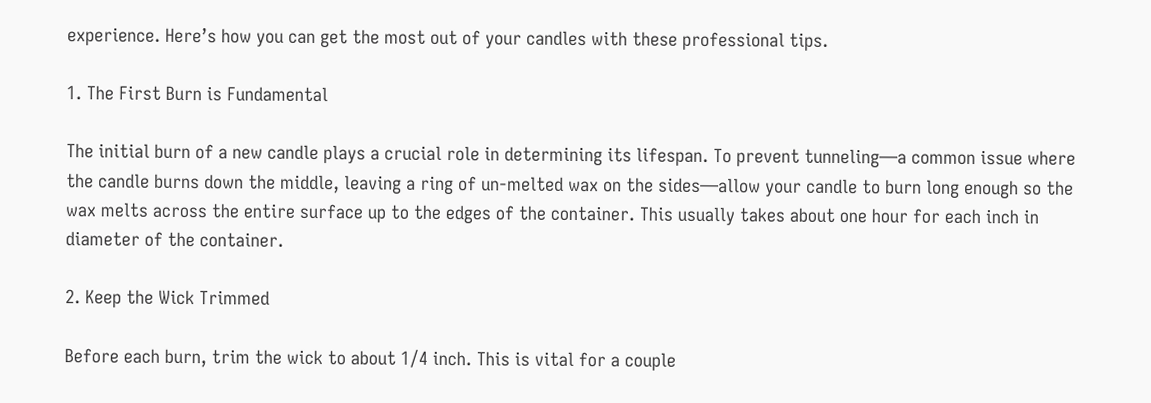experience. Here’s how you can get the most out of your candles with these professional tips.

1. The First Burn is Fundamental

The initial burn of a new candle plays a crucial role in determining its lifespan. To prevent tunneling—a common issue where the candle burns down the middle, leaving a ring of un-melted wax on the sides—allow your candle to burn long enough so the wax melts across the entire surface up to the edges of the container. This usually takes about one hour for each inch in diameter of the container.

2. Keep the Wick Trimmed

Before each burn, trim the wick to about 1/4 inch. This is vital for a couple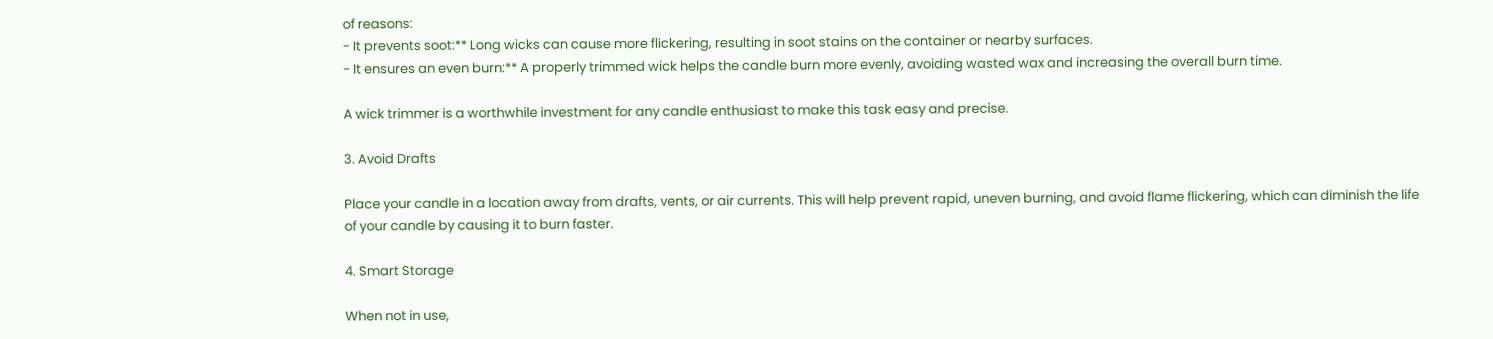of reasons:
- It prevents soot:** Long wicks can cause more flickering, resulting in soot stains on the container or nearby surfaces.
- It ensures an even burn:** A properly trimmed wick helps the candle burn more evenly, avoiding wasted wax and increasing the overall burn time.

A wick trimmer is a worthwhile investment for any candle enthusiast to make this task easy and precise.

3. Avoid Drafts

Place your candle in a location away from drafts, vents, or air currents. This will help prevent rapid, uneven burning, and avoid flame flickering, which can diminish the life of your candle by causing it to burn faster.

4. Smart Storage

When not in use,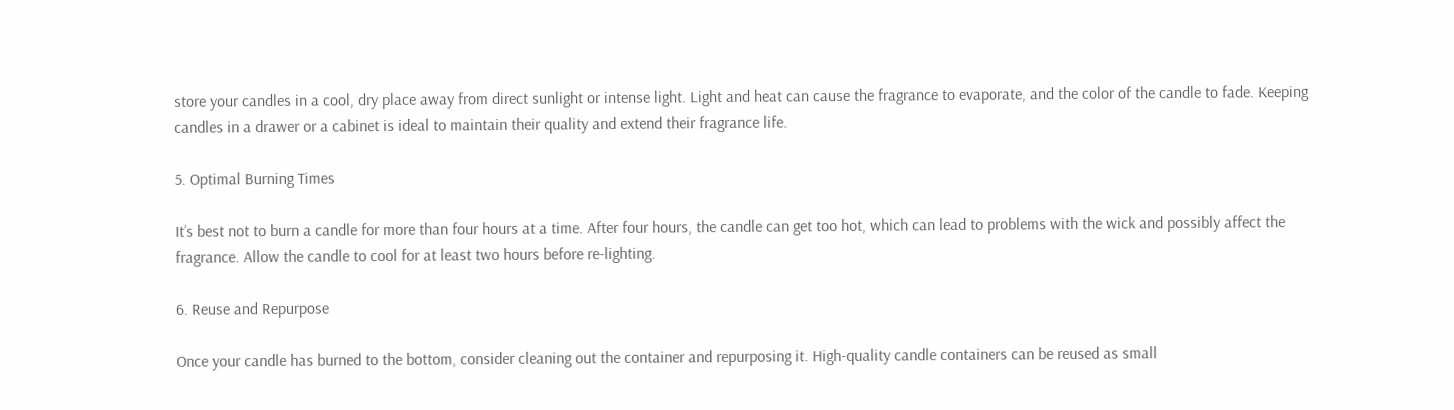store your candles in a cool, dry place away from direct sunlight or intense light. Light and heat can cause the fragrance to evaporate, and the color of the candle to fade. Keeping candles in a drawer or a cabinet is ideal to maintain their quality and extend their fragrance life.

5. Optimal Burning Times

It’s best not to burn a candle for more than four hours at a time. After four hours, the candle can get too hot, which can lead to problems with the wick and possibly affect the fragrance. Allow the candle to cool for at least two hours before re-lighting.

6. Reuse and Repurpose

Once your candle has burned to the bottom, consider cleaning out the container and repurposing it. High-quality candle containers can be reused as small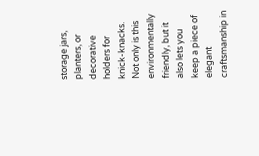storage jars, planters, or decorative holders for knick-knacks. Not only is this environmentally friendly, but it also lets you keep a piece of elegant craftsmanship in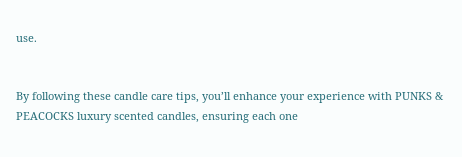use.


By following these candle care tips, you’ll enhance your experience with PUNKS & PEACOCKS luxury scented candles, ensuring each one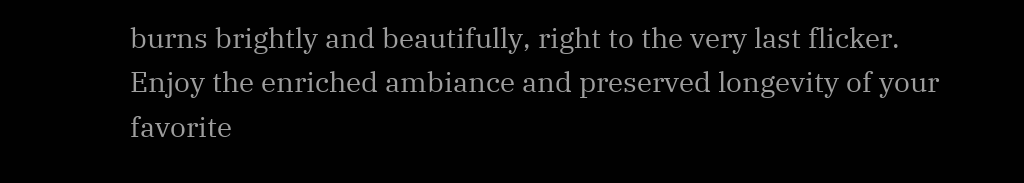burns brightly and beautifully, right to the very last flicker. Enjoy the enriched ambiance and preserved longevity of your favorite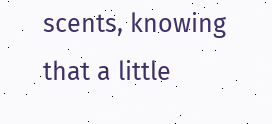scents, knowing that a little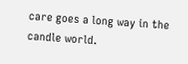care goes a long way in the candle world.